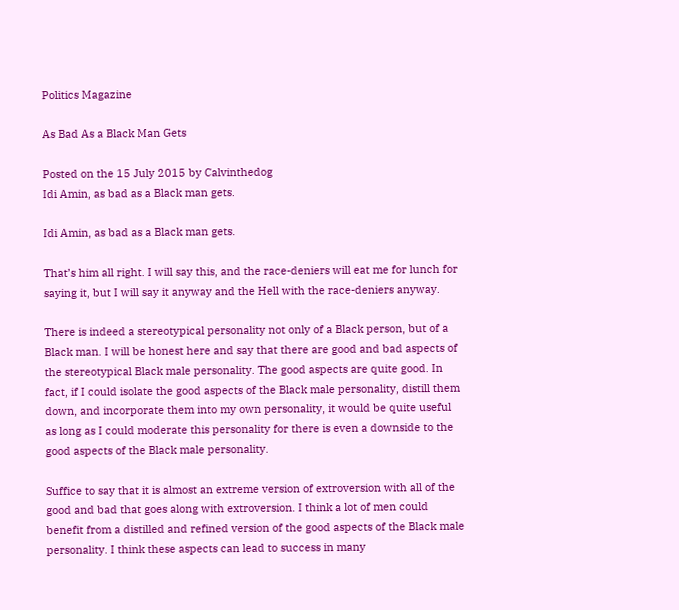Politics Magazine

As Bad As a Black Man Gets

Posted on the 15 July 2015 by Calvinthedog
Idi Amin, as bad as a Black man gets.

Idi Amin, as bad as a Black man gets.

That’s him all right. I will say this, and the race-deniers will eat me for lunch for saying it, but I will say it anyway and the Hell with the race-deniers anyway.

There is indeed a stereotypical personality not only of a Black person, but of a Black man. I will be honest here and say that there are good and bad aspects of the stereotypical Black male personality. The good aspects are quite good. In fact, if I could isolate the good aspects of the Black male personality, distill them down, and incorporate them into my own personality, it would be quite useful as long as I could moderate this personality for there is even a downside to the good aspects of the Black male personality.

Suffice to say that it is almost an extreme version of extroversion with all of the good and bad that goes along with extroversion. I think a lot of men could benefit from a distilled and refined version of the good aspects of the Black male personality. I think these aspects can lead to success in many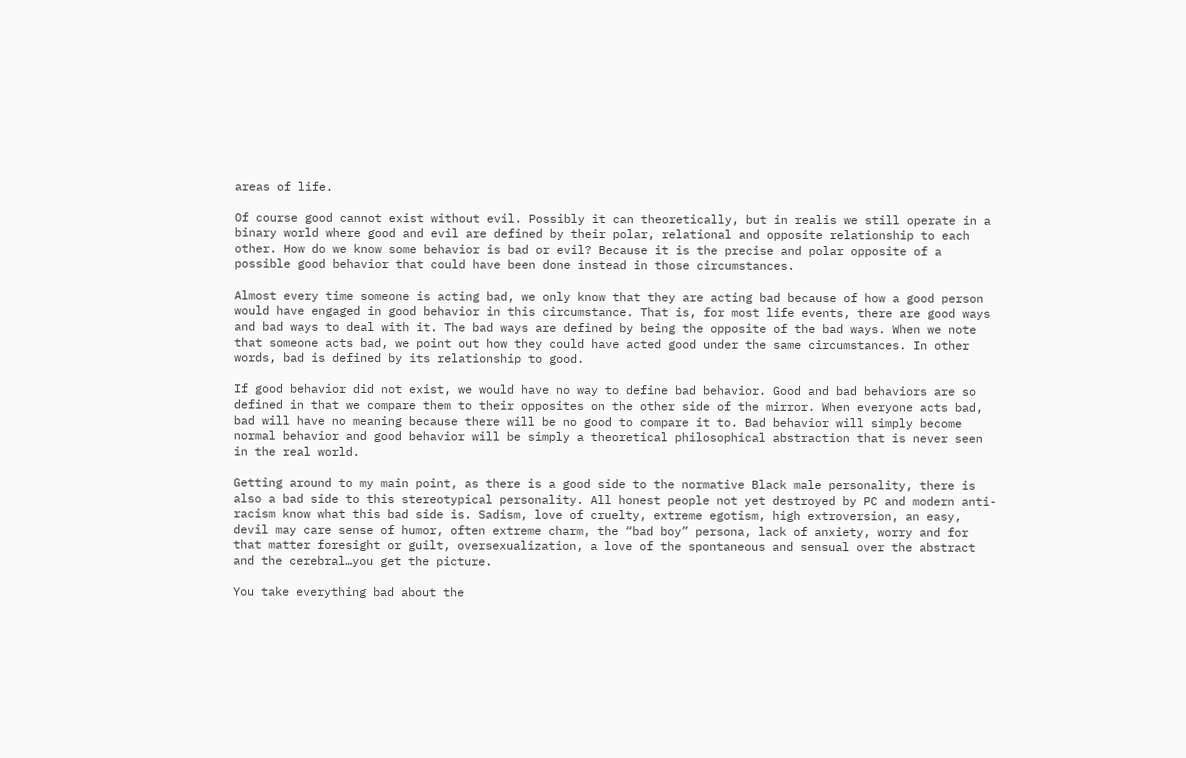areas of life.

Of course good cannot exist without evil. Possibly it can theoretically, but in realis we still operate in a binary world where good and evil are defined by their polar, relational and opposite relationship to each other. How do we know some behavior is bad or evil? Because it is the precise and polar opposite of a possible good behavior that could have been done instead in those circumstances.

Almost every time someone is acting bad, we only know that they are acting bad because of how a good person would have engaged in good behavior in this circumstance. That is, for most life events, there are good ways and bad ways to deal with it. The bad ways are defined by being the opposite of the bad ways. When we note that someone acts bad, we point out how they could have acted good under the same circumstances. In other words, bad is defined by its relationship to good.

If good behavior did not exist, we would have no way to define bad behavior. Good and bad behaviors are so defined in that we compare them to their opposites on the other side of the mirror. When everyone acts bad, bad will have no meaning because there will be no good to compare it to. Bad behavior will simply become normal behavior and good behavior will be simply a theoretical philosophical abstraction that is never seen in the real world.

Getting around to my main point, as there is a good side to the normative Black male personality, there is also a bad side to this stereotypical personality. All honest people not yet destroyed by PC and modern anti-racism know what this bad side is. Sadism, love of cruelty, extreme egotism, high extroversion, an easy, devil may care sense of humor, often extreme charm, the “bad boy” persona, lack of anxiety, worry and for that matter foresight or guilt, oversexualization, a love of the spontaneous and sensual over the abstract and the cerebral…you get the picture.

You take everything bad about the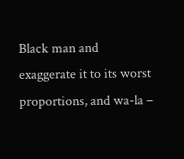Black man and exaggerate it to its worst proportions, and wa-la –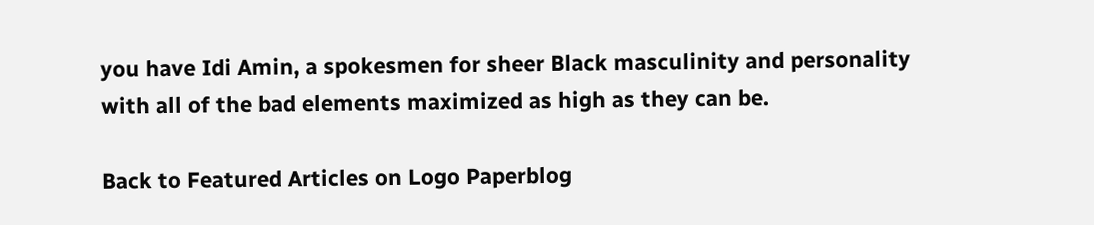you have Idi Amin, a spokesmen for sheer Black masculinity and personality with all of the bad elements maximized as high as they can be.

Back to Featured Articles on Logo Paperblog